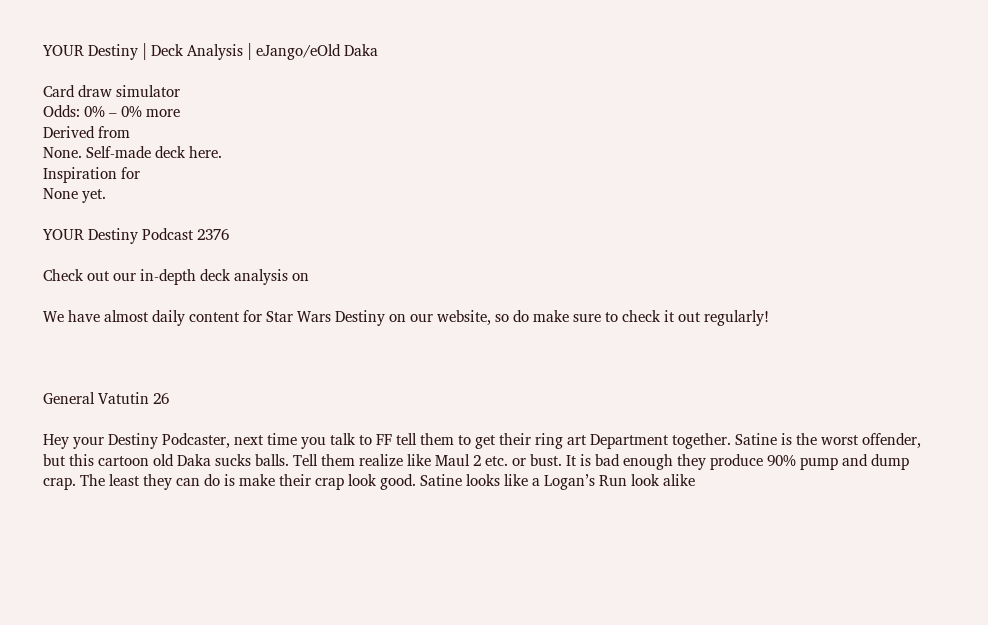YOUR Destiny | Deck Analysis | eJango/eOld Daka

Card draw simulator
Odds: 0% – 0% more
Derived from
None. Self-made deck here.
Inspiration for
None yet.

YOUR Destiny Podcast 2376

Check out our in-depth deck analysis on

We have almost daily content for Star Wars Destiny on our website, so do make sure to check it out regularly!



General Vatutin 26

Hey your Destiny Podcaster, next time you talk to FF tell them to get their ring art Department together. Satine is the worst offender, but this cartoon old Daka sucks balls. Tell them realize like Maul 2 etc. or bust. It is bad enough they produce 90% pump and dump crap. The least they can do is make their crap look good. Satine looks like a Logan’s Run look alike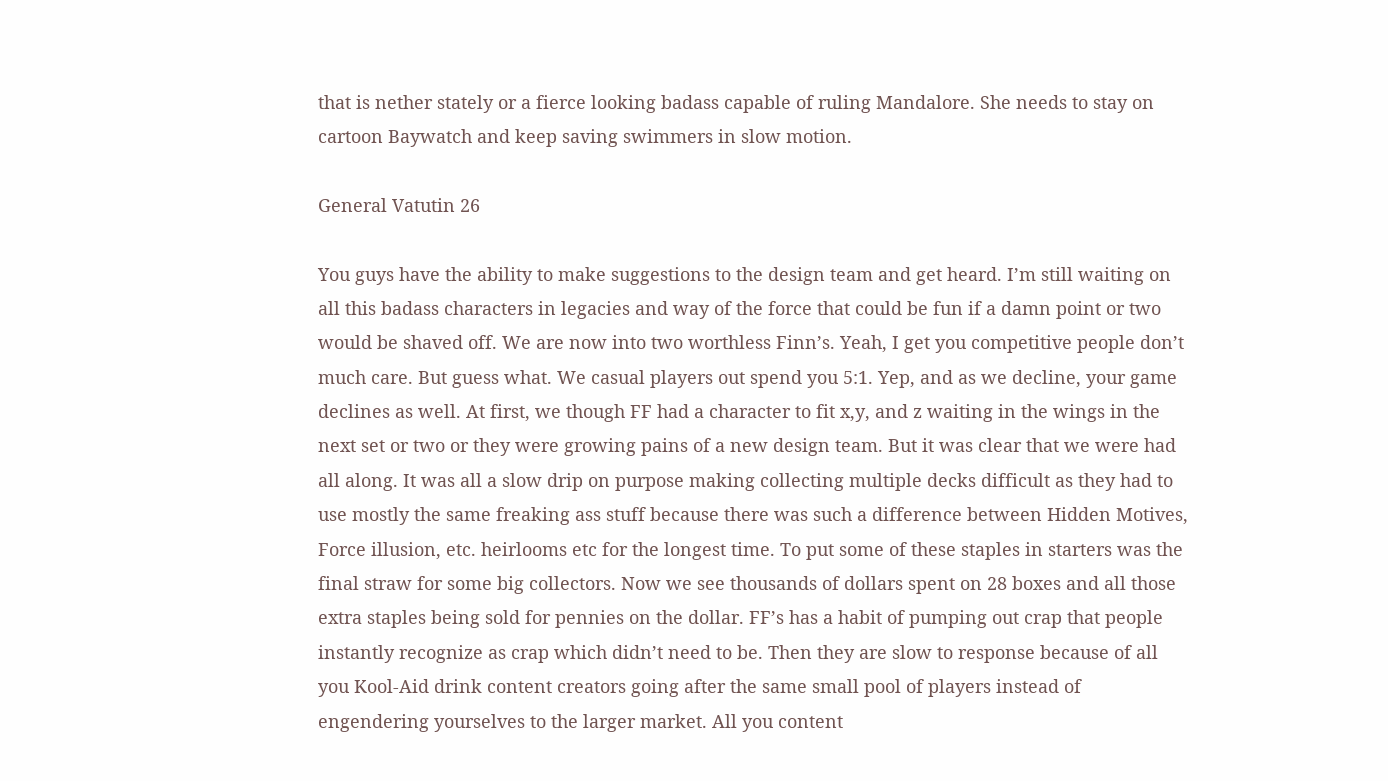that is nether stately or a fierce looking badass capable of ruling Mandalore. She needs to stay on cartoon Baywatch and keep saving swimmers in slow motion.

General Vatutin 26

You guys have the ability to make suggestions to the design team and get heard. I’m still waiting on all this badass characters in legacies and way of the force that could be fun if a damn point or two would be shaved off. We are now into two worthless Finn’s. Yeah, I get you competitive people don’t much care. But guess what. We casual players out spend you 5:1. Yep, and as we decline, your game declines as well. At first, we though FF had a character to fit x,y, and z waiting in the wings in the next set or two or they were growing pains of a new design team. But it was clear that we were had all along. It was all a slow drip on purpose making collecting multiple decks difficult as they had to use mostly the same freaking ass stuff because there was such a difference between Hidden Motives, Force illusion, etc. heirlooms etc for the longest time. To put some of these staples in starters was the final straw for some big collectors. Now we see thousands of dollars spent on 28 boxes and all those extra staples being sold for pennies on the dollar. FF’s has a habit of pumping out crap that people instantly recognize as crap which didn’t need to be. Then they are slow to response because of all you Kool-Aid drink content creators going after the same small pool of players instead of engendering yourselves to the larger market. All you content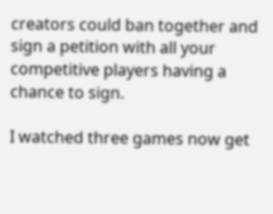creators could ban together and sign a petition with all your competitive players having a chance to sign.

I watched three games now get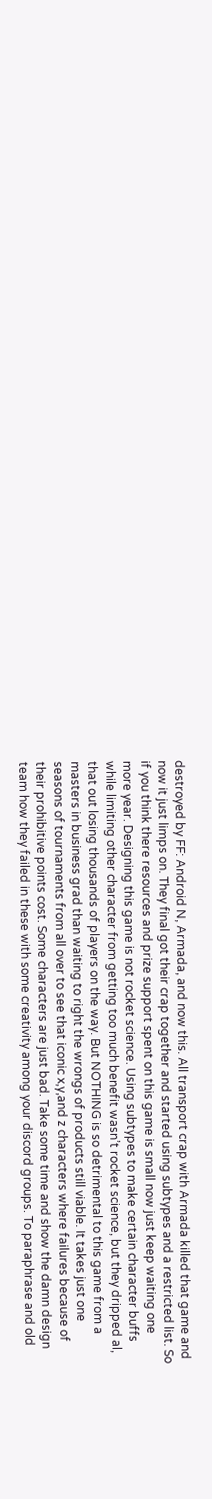destroyed by FF: Android N, Armada, and now this. All transport crap with Armada killed that game and now it just limps on. They final got their crap together and started using subtypes and a restricted list. So if you think there resources and prize support spent on this game is small now just keep waiting one more year. Designing this game is not rocket science. Using subtypes to make certain character buffs while limiting other character from getting too much benefit wasn’t rocket science, but they dripped al, that out losing thousands of players on the way. But NOTHING is so detrimental to this game from a masters in business grad than waiting to right the wrongs of products still viable. It takes just one seasons of tournaments from all over to see that iconic x,y,and z characters where failures because of their prohibitive points cost. Some characters are just bad. Take some time and show the damn design team how they failed in these with some creativity among your discord groups. To paraphrase and old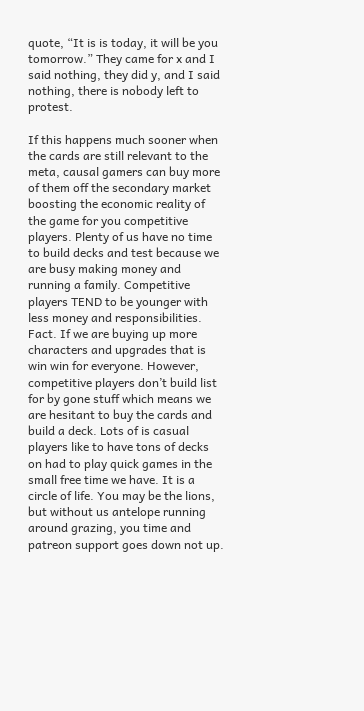quote, “It is is today, it will be you tomorrow.” They came for x and I said nothing, they did y, and I said nothing, there is nobody left to protest.

If this happens much sooner when the cards are still relevant to the meta, causal gamers can buy more of them off the secondary market boosting the economic reality of the game for you competitive players. Plenty of us have no time to build decks and test because we are busy making money and running a family. Competitive players TEND to be younger with less money and responsibilities. Fact. If we are buying up more characters and upgrades that is win win for everyone. However, competitive players don’t build list for by gone stuff which means we are hesitant to buy the cards and build a deck. Lots of is casual players like to have tons of decks on had to play quick games in the small free time we have. It is a circle of life. You may be the lions, but without us antelope running around grazing, you time and patreon support goes down not up.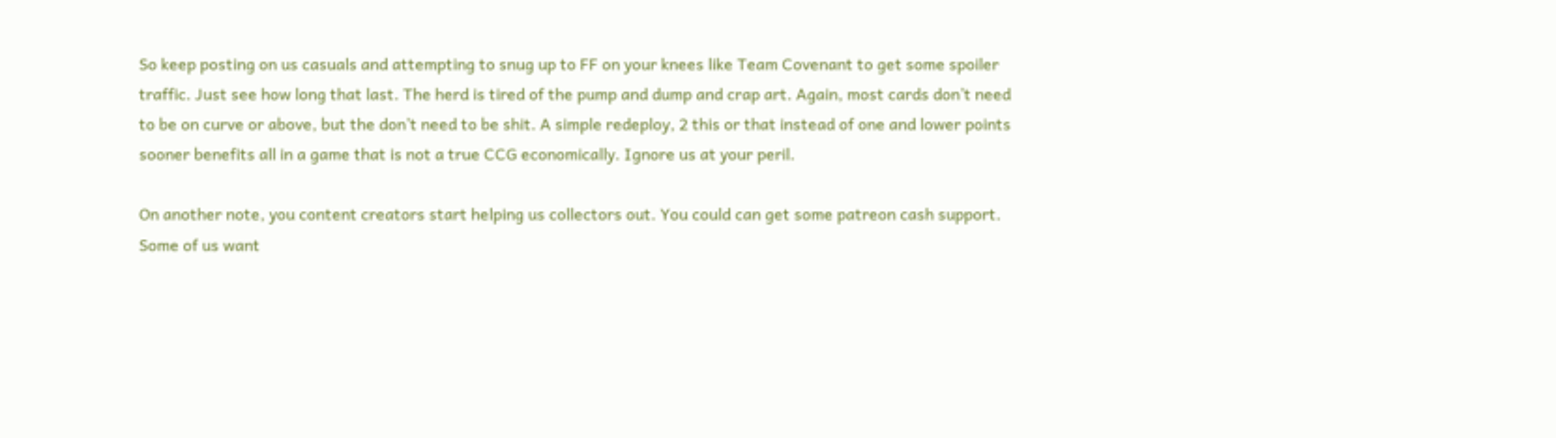So keep posting on us casuals and attempting to snug up to FF on your knees like Team Covenant to get some spoiler traffic. Just see how long that last. The herd is tired of the pump and dump and crap art. Again, most cards don’t need to be on curve or above, but the don’t need to be shit. A simple redeploy, 2 this or that instead of one and lower points sooner benefits all in a game that is not a true CCG economically. Ignore us at your peril.

On another note, you content creators start helping us collectors out. You could can get some patreon cash support. Some of us want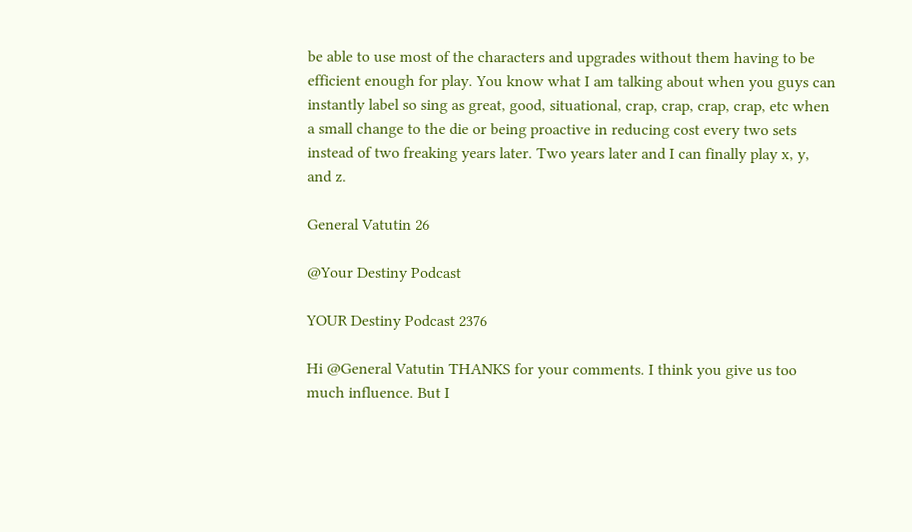be able to use most of the characters and upgrades without them having to be efficient enough for play. You know what I am talking about when you guys can instantly label so sing as great, good, situational, crap, crap, crap, crap, etc when a small change to the die or being proactive in reducing cost every two sets instead of two freaking years later. Two years later and I can finally play x, y, and z.

General Vatutin 26

@Your Destiny Podcast

YOUR Destiny Podcast 2376

Hi @General Vatutin THANKS for your comments. I think you give us too much influence. But I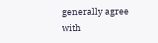generally agree with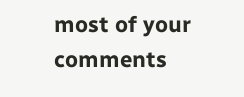most of your comments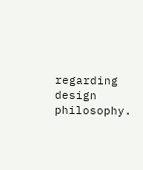regarding design philosophy.